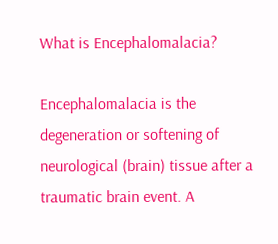What is Encephalomalacia?

Encephalomalacia is the degeneration or softening of neurological (brain) tissue after a traumatic brain event. A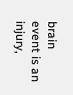brain event is an injury,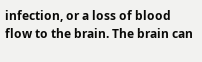infection, or a loss of blood flow to the brain. The brain can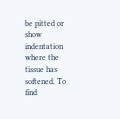be pitted or show indentation where the tissue has softened. To find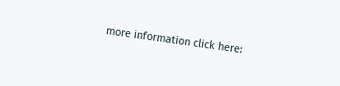more information click here: